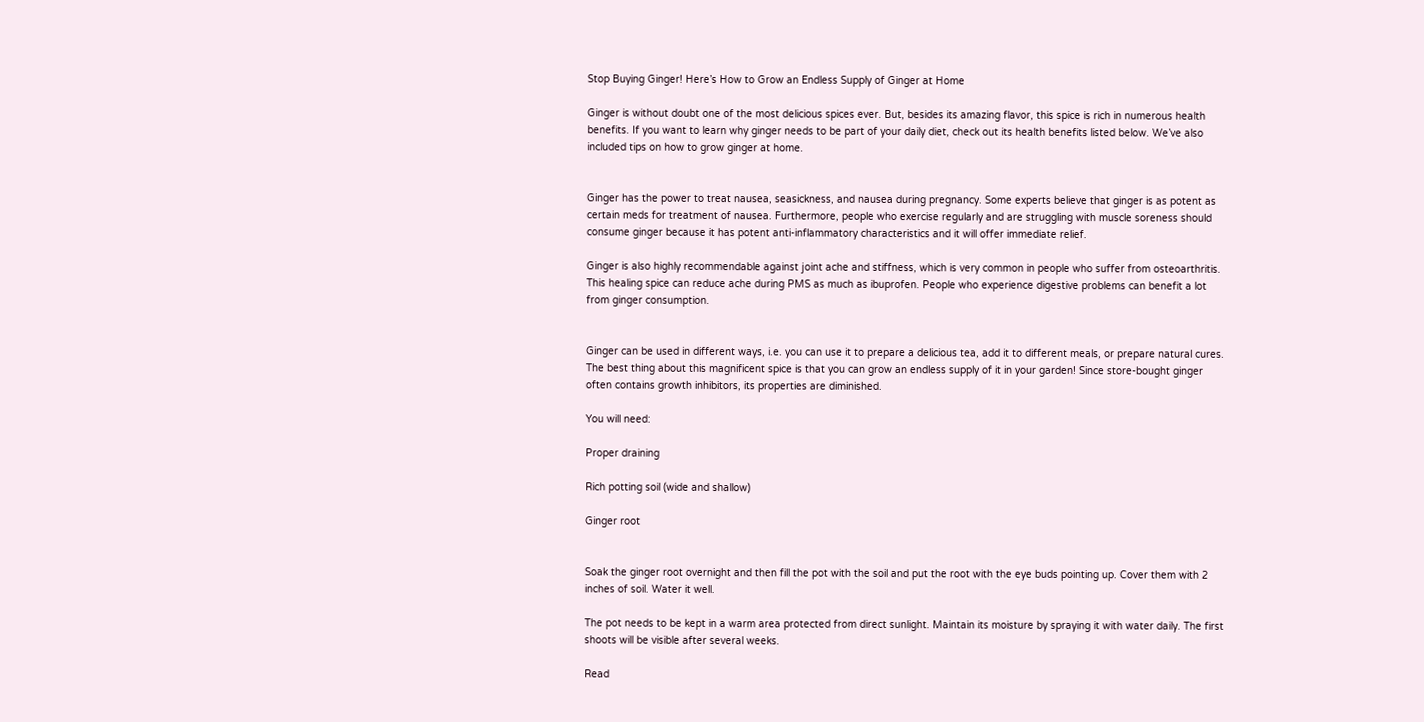Stop Buying Ginger! Here’s How to Grow an Endless Supply of Ginger at Home

Ginger is without doubt one of the most delicious spices ever. But, besides its amazing flavor, this spice is rich in numerous health benefits. If you want to learn why ginger needs to be part of your daily diet, check out its health benefits listed below. We’ve also included tips on how to grow ginger at home.


Ginger has the power to treat nausea, seasickness, and nausea during pregnancy. Some experts believe that ginger is as potent as certain meds for treatment of nausea. Furthermore, people who exercise regularly and are struggling with muscle soreness should consume ginger because it has potent anti-inflammatory characteristics and it will offer immediate relief.

Ginger is also highly recommendable against joint ache and stiffness, which is very common in people who suffer from osteoarthritis. This healing spice can reduce ache during PMS as much as ibuprofen. People who experience digestive problems can benefit a lot from ginger consumption.


Ginger can be used in different ways, i.e. you can use it to prepare a delicious tea, add it to different meals, or prepare natural cures. The best thing about this magnificent spice is that you can grow an endless supply of it in your garden! Since store-bought ginger often contains growth inhibitors, its properties are diminished.

You will need:

Proper draining

Rich potting soil (wide and shallow)

Ginger root


Soak the ginger root overnight and then fill the pot with the soil and put the root with the eye buds pointing up. Cover them with 2 inches of soil. Water it well.

The pot needs to be kept in a warm area protected from direct sunlight. Maintain its moisture by spraying it with water daily. The first shoots will be visible after several weeks.

Read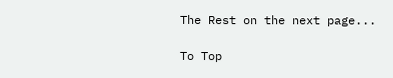The Rest on the next page...

To Top